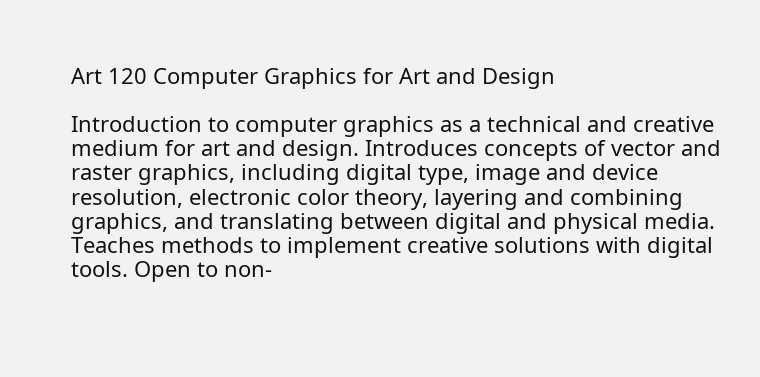Art 120 Computer Graphics for Art and Design

Introduction to computer graphics as a technical and creative medium for art and design. Introduces concepts of vector and raster graphics, including digital type, image and device resolution, electronic color theory, layering and combining graphics, and translating between digital and physical media. Teaches methods to implement creative solutions with digital tools. Open to non-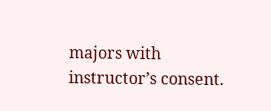majors with instructor’s consent.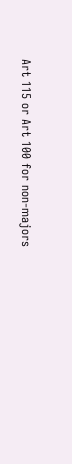Art 115 or Art 100 for non-majors